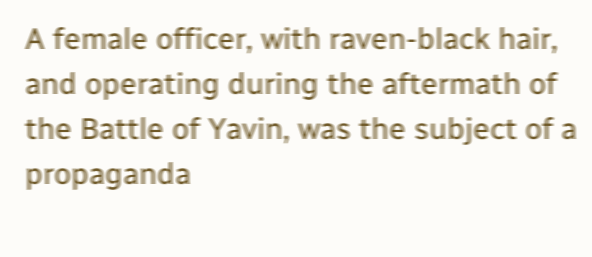A female officer, with raven-black hair, and operating during the aftermath of the Battle of Yavin, was the subject of a propaganda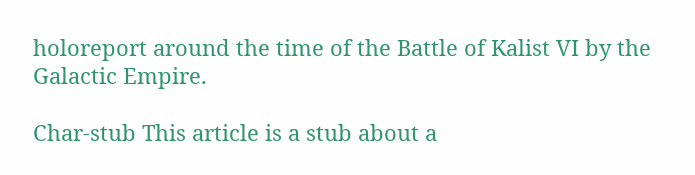holoreport around the time of the Battle of Kalist VI by the Galactic Empire.

Char-stub This article is a stub about a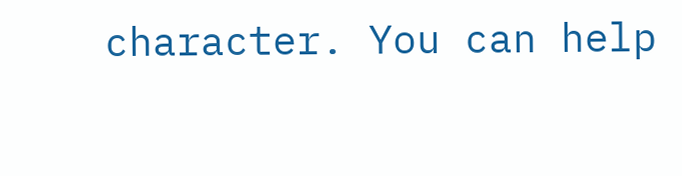character. You can help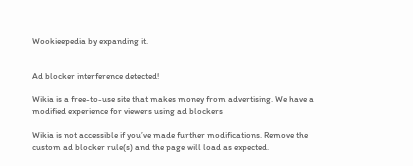Wookieepedia by expanding it.


Ad blocker interference detected!

Wikia is a free-to-use site that makes money from advertising. We have a modified experience for viewers using ad blockers

Wikia is not accessible if you’ve made further modifications. Remove the custom ad blocker rule(s) and the page will load as expected.